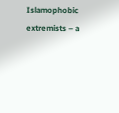Islamophobic extremists – a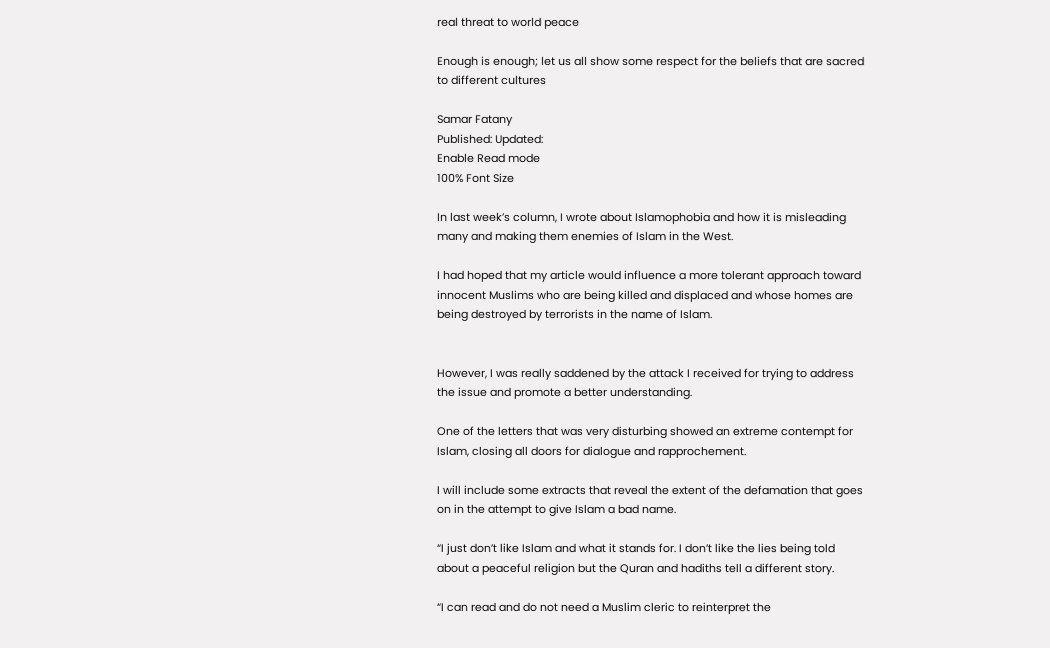real threat to world peace

Enough is enough; let us all show some respect for the beliefs that are sacred to different cultures

Samar Fatany
Published: Updated:
Enable Read mode
100% Font Size

In last week’s column, I wrote about Islamophobia and how it is misleading many and making them enemies of Islam in the West.

I had hoped that my article would influence a more tolerant approach toward innocent Muslims who are being killed and displaced and whose homes are being destroyed by terrorists in the name of Islam.


However, I was really saddened by the attack I received for trying to address the issue and promote a better understanding.

One of the letters that was very disturbing showed an extreme contempt for Islam, closing all doors for dialogue and rapprochement.

I will include some extracts that reveal the extent of the defamation that goes on in the attempt to give Islam a bad name.

“I just don’t like Islam and what it stands for. I don’t like the lies being told about a peaceful religion but the Quran and hadiths tell a different story.

“I can read and do not need a Muslim cleric to reinterpret the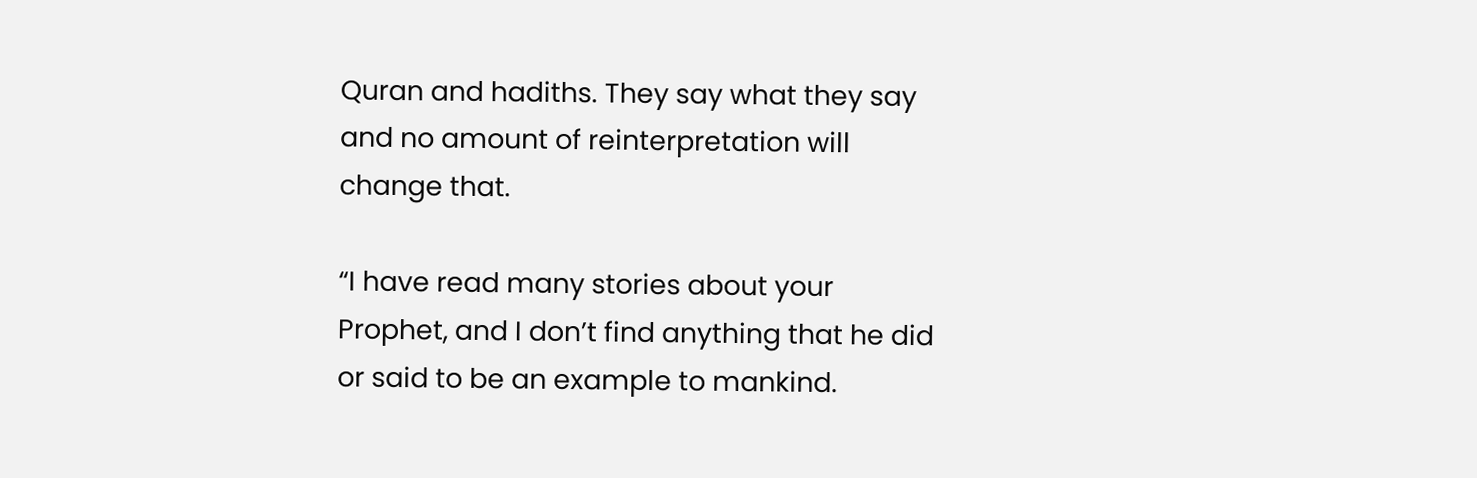Quran and hadiths. They say what they say and no amount of reinterpretation will change that.

“I have read many stories about your Prophet, and I don’t find anything that he did or said to be an example to mankind.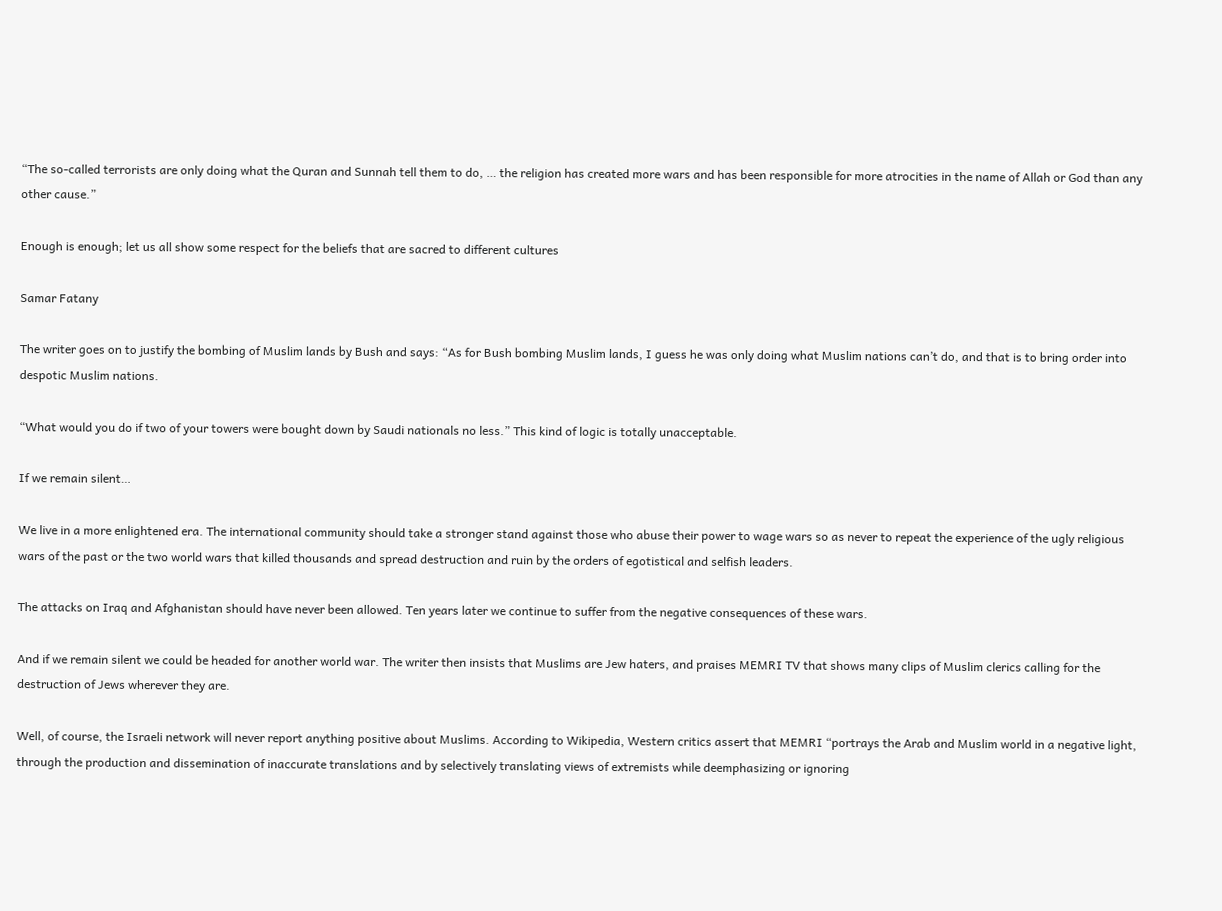“The so-called terrorists are only doing what the Quran and Sunnah tell them to do, … the religion has created more wars and has been responsible for more atrocities in the name of Allah or God than any other cause.”

Enough is enough; let us all show some respect for the beliefs that are sacred to different cultures

Samar Fatany

The writer goes on to justify the bombing of Muslim lands by Bush and says: “As for Bush bombing Muslim lands, I guess he was only doing what Muslim nations can’t do, and that is to bring order into despotic Muslim nations.

“What would you do if two of your towers were bought down by Saudi nationals no less.” This kind of logic is totally unacceptable.

If we remain silent…

We live in a more enlightened era. The international community should take a stronger stand against those who abuse their power to wage wars so as never to repeat the experience of the ugly religious wars of the past or the two world wars that killed thousands and spread destruction and ruin by the orders of egotistical and selfish leaders.

The attacks on Iraq and Afghanistan should have never been allowed. Ten years later we continue to suffer from the negative consequences of these wars.

And if we remain silent we could be headed for another world war. The writer then insists that Muslims are Jew haters, and praises MEMRI TV that shows many clips of Muslim clerics calling for the destruction of Jews wherever they are.

Well, of course, the Israeli network will never report anything positive about Muslims. According to Wikipedia, Western critics assert that MEMRI “portrays the Arab and Muslim world in a negative light, through the production and dissemination of inaccurate translations and by selectively translating views of extremists while deemphasizing or ignoring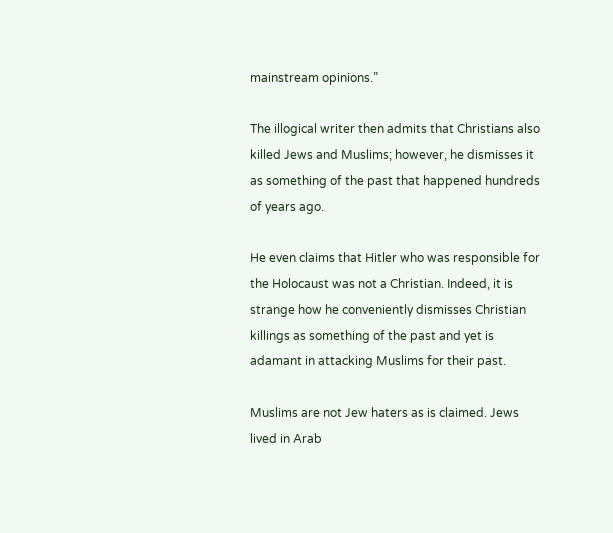mainstream opinions.”

The illogical writer then admits that Christians also killed Jews and Muslims; however, he dismisses it as something of the past that happened hundreds of years ago.

He even claims that Hitler who was responsible for the Holocaust was not a Christian. Indeed, it is strange how he conveniently dismisses Christian killings as something of the past and yet is adamant in attacking Muslims for their past.

Muslims are not Jew haters as is claimed. Jews lived in Arab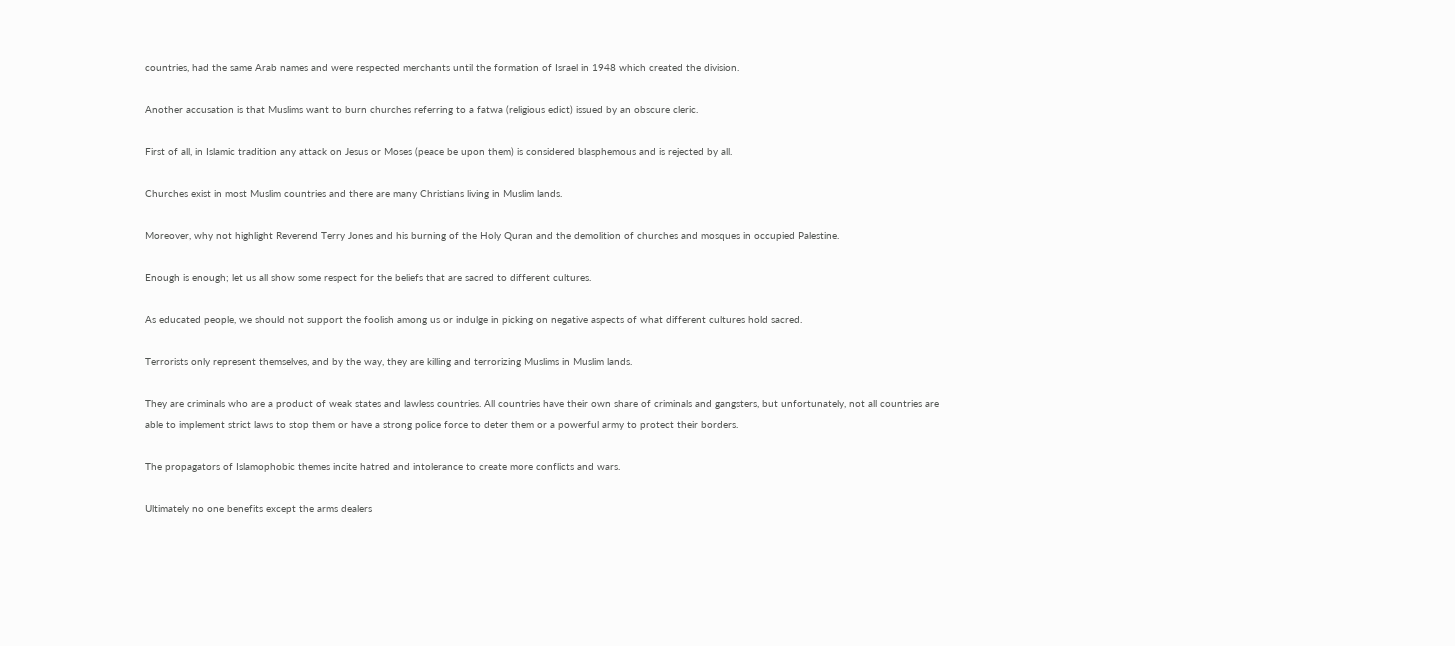countries, had the same Arab names and were respected merchants until the formation of Israel in 1948 which created the division.

Another accusation is that Muslims want to burn churches referring to a fatwa (religious edict) issued by an obscure cleric.

First of all, in Islamic tradition any attack on Jesus or Moses (peace be upon them) is considered blasphemous and is rejected by all.

Churches exist in most Muslim countries and there are many Christians living in Muslim lands.

Moreover, why not highlight Reverend Terry Jones and his burning of the Holy Quran and the demolition of churches and mosques in occupied Palestine.

Enough is enough; let us all show some respect for the beliefs that are sacred to different cultures.

As educated people, we should not support the foolish among us or indulge in picking on negative aspects of what different cultures hold sacred.

Terrorists only represent themselves, and by the way, they are killing and terrorizing Muslims in Muslim lands.

They are criminals who are a product of weak states and lawless countries. All countries have their own share of criminals and gangsters, but unfortunately, not all countries are able to implement strict laws to stop them or have a strong police force to deter them or a powerful army to protect their borders.

The propagators of Islamophobic themes incite hatred and intolerance to create more conflicts and wars.

Ultimately no one benefits except the arms dealers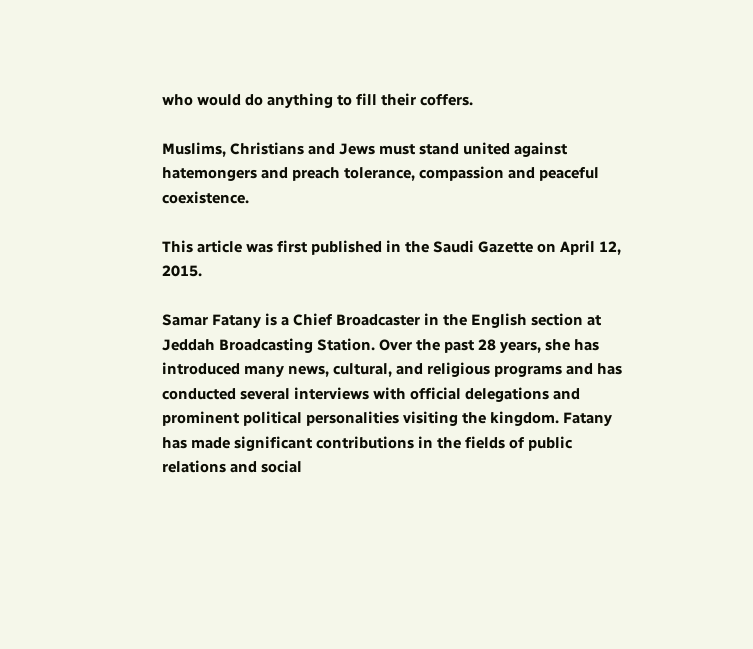who would do anything to fill their coffers.

Muslims, Christians and Jews must stand united against hatemongers and preach tolerance, compassion and peaceful coexistence.

This article was first published in the Saudi Gazette on April 12, 2015.

Samar Fatany is a Chief Broadcaster in the English section at Jeddah Broadcasting Station. Over the past 28 years, she has introduced many news, cultural, and religious programs and has conducted several interviews with official delegations and prominent political personalities visiting the kingdom. Fatany has made significant contributions in the fields of public relations and social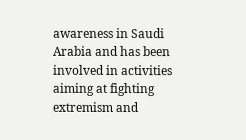awareness in Saudi Arabia and has been involved in activities aiming at fighting extremism and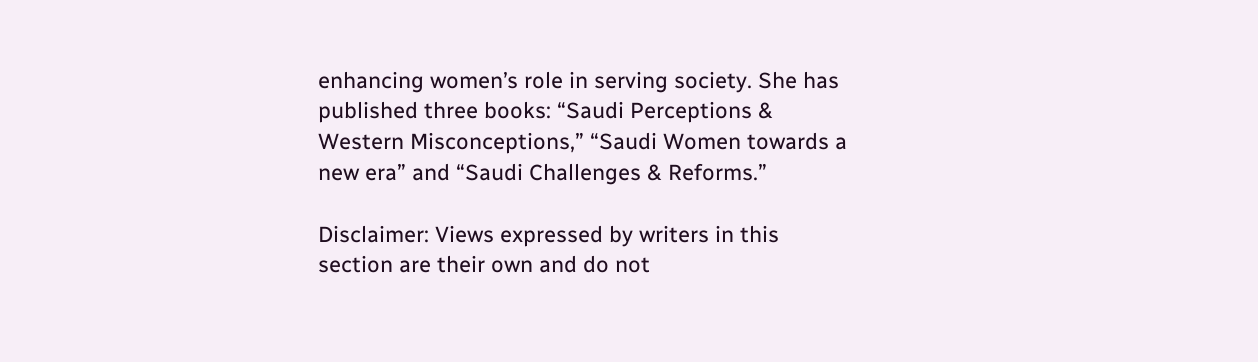enhancing women’s role in serving society. She has published three books: “Saudi Perceptions & Western Misconceptions,” “Saudi Women towards a new era” and “Saudi Challenges & Reforms.”

Disclaimer: Views expressed by writers in this section are their own and do not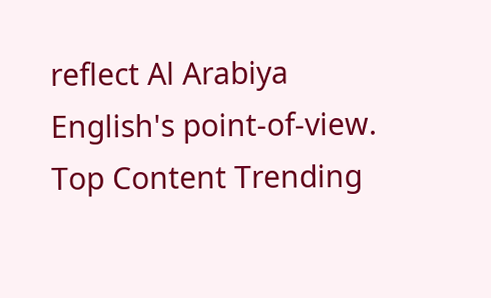reflect Al Arabiya English's point-of-view.
Top Content Trending